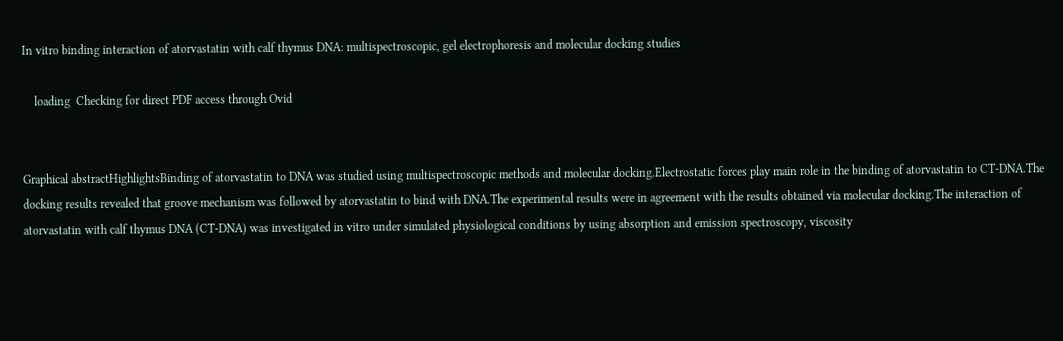In vitro binding interaction of atorvastatin with calf thymus DNA: multispectroscopic, gel electrophoresis and molecular docking studies

    loading  Checking for direct PDF access through Ovid


Graphical abstractHighlightsBinding of atorvastatin to DNA was studied using multispectroscopic methods and molecular docking.Electrostatic forces play main role in the binding of atorvastatin to CT-DNA.The docking results revealed that groove mechanism was followed by atorvastatin to bind with DNA.The experimental results were in agreement with the results obtained via molecular docking.The interaction of atorvastatin with calf thymus DNA (CT-DNA) was investigated in vitro under simulated physiological conditions by using absorption and emission spectroscopy, viscosity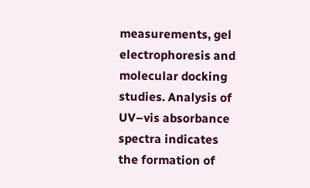measurements, gel electrophoresis and molecular docking studies. Analysis of UV–vis absorbance spectra indicates the formation of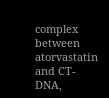complex between atorvastatin and CT-DNA,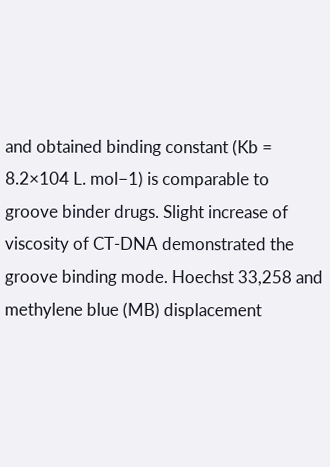and obtained binding constant (Kb = 8.2×104 L. mol−1) is comparable to groove binder drugs. Slight increase of viscosity of CT-DNA demonstrated the groove binding mode. Hoechst 33,258 and methylene blue (MB) displacement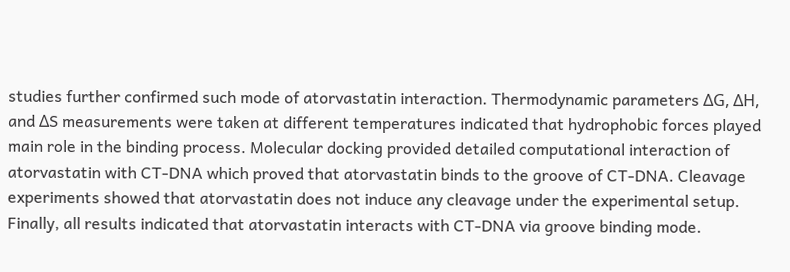studies further confirmed such mode of atorvastatin interaction. Thermodynamic parameters ΔG, ΔH, and ΔS measurements were taken at different temperatures indicated that hydrophobic forces played main role in the binding process. Molecular docking provided detailed computational interaction of atorvastatin with CT-DNA which proved that atorvastatin binds to the groove of CT-DNA. Cleavage experiments showed that atorvastatin does not induce any cleavage under the experimental setup. Finally, all results indicated that atorvastatin interacts with CT-DNA via groove binding mode.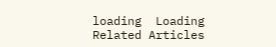loading  Loading Related Articles